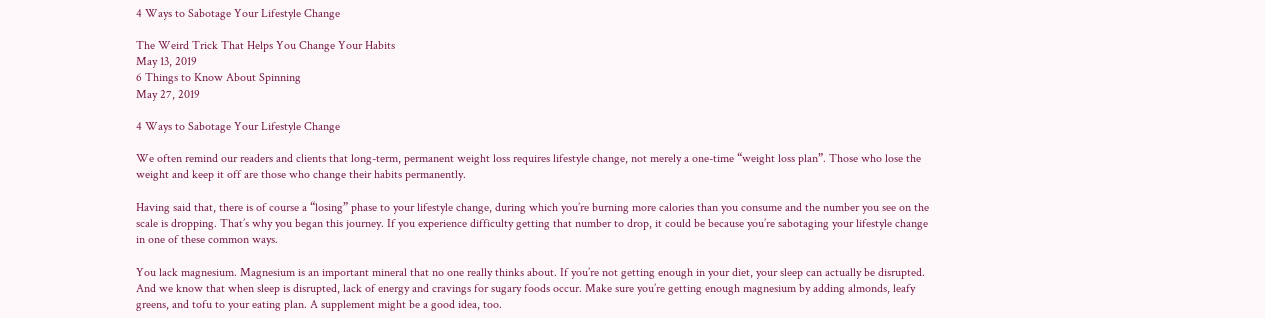4 Ways to Sabotage Your Lifestyle Change

The Weird Trick That Helps You Change Your Habits
May 13, 2019
6 Things to Know About Spinning
May 27, 2019

4 Ways to Sabotage Your Lifestyle Change

We often remind our readers and clients that long-term, permanent weight loss requires lifestyle change, not merely a one-time “weight loss plan”. Those who lose the weight and keep it off are those who change their habits permanently.

Having said that, there is of course a “losing” phase to your lifestyle change, during which you’re burning more calories than you consume and the number you see on the scale is dropping. That’s why you began this journey. If you experience difficulty getting that number to drop, it could be because you’re sabotaging your lifestyle change in one of these common ways.

You lack magnesium. Magnesium is an important mineral that no one really thinks about. If you’re not getting enough in your diet, your sleep can actually be disrupted. And we know that when sleep is disrupted, lack of energy and cravings for sugary foods occur. Make sure you’re getting enough magnesium by adding almonds, leafy greens, and tofu to your eating plan. A supplement might be a good idea, too.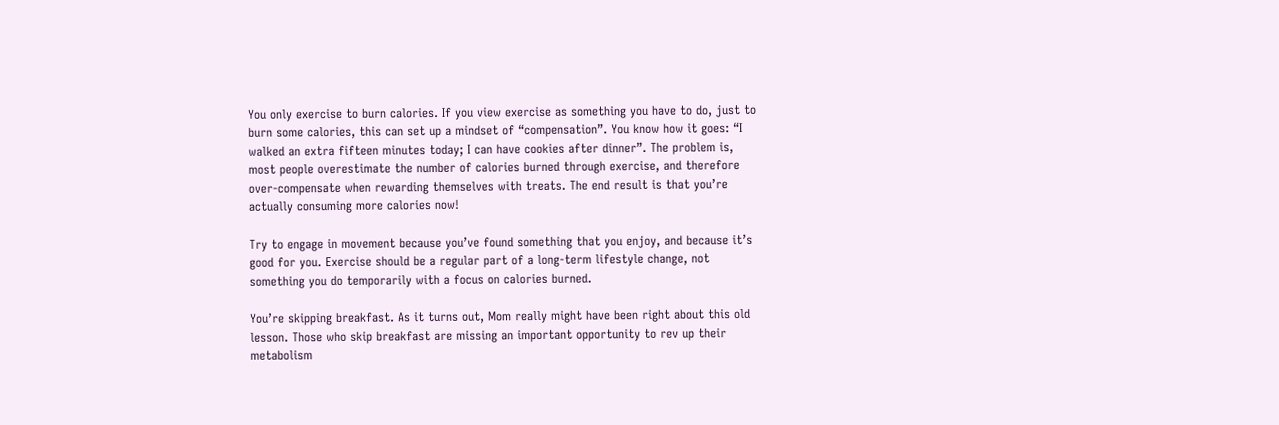You only exercise to burn calories. If you view exercise as something you have to do, just to burn some calories, this can set up a mindset of “compensation”. You know how it goes: “I walked an extra fifteen minutes today; I can have cookies after dinner”. The problem is, most people overestimate the number of calories burned through exercise, and therefore over-compensate when rewarding themselves with treats. The end result is that you’re actually consuming more calories now!

Try to engage in movement because you’ve found something that you enjoy, and because it’s good for you. Exercise should be a regular part of a long-term lifestyle change, not something you do temporarily with a focus on calories burned.

You’re skipping breakfast. As it turns out, Mom really might have been right about this old lesson. Those who skip breakfast are missing an important opportunity to rev up their metabolism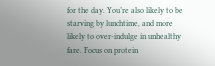for the day. You’re also likely to be starving by lunchtime, and more likely to over-indulge in unhealthy fare. Focus on protein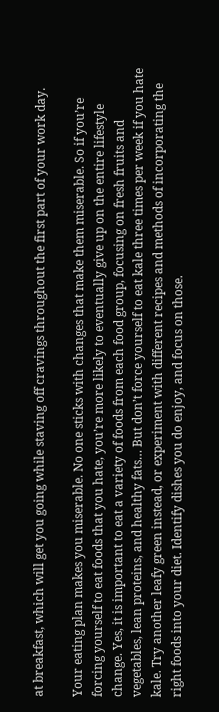at breakfast, which will get you going while staving off cravings throughout the first part of your work day.

Your eating plan makes you miserable. No one sticks with changes that make them miserable. So if you’re forcing yourself to eat foods that you hate, you’re more likely to eventually give up on the entire lifestyle change. Yes, it is important to eat a variety of foods from each food group, focusing on fresh fruits and vegetables, lean proteins, and healthy fats… But don’t force yourself to eat kale three times per week if you hate kale. Try another leafy green instead, or experiment with different recipes and methods of incorporating the right foods into your diet. Identify dishes you do enjoy, and focus on those.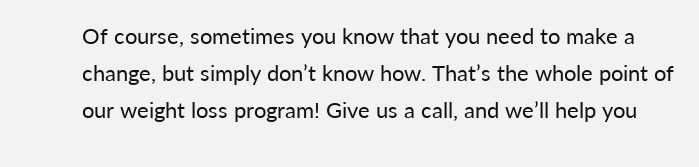Of course, sometimes you know that you need to make a change, but simply don’t know how. That’s the whole point of our weight loss program! Give us a call, and we’ll help you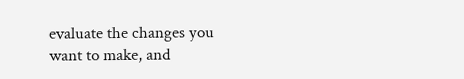evaluate the changes you want to make, and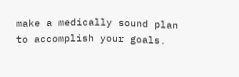make a medically sound plan to accomplish your goals.